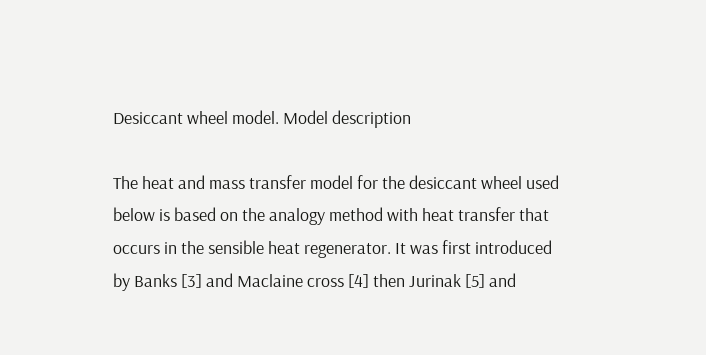Desiccant wheel model. Model description

The heat and mass transfer model for the desiccant wheel used below is based on the analogy method with heat transfer that occurs in the sensible heat regenerator. It was first introduced by Banks [3] and Maclaine cross [4] then Jurinak [5] and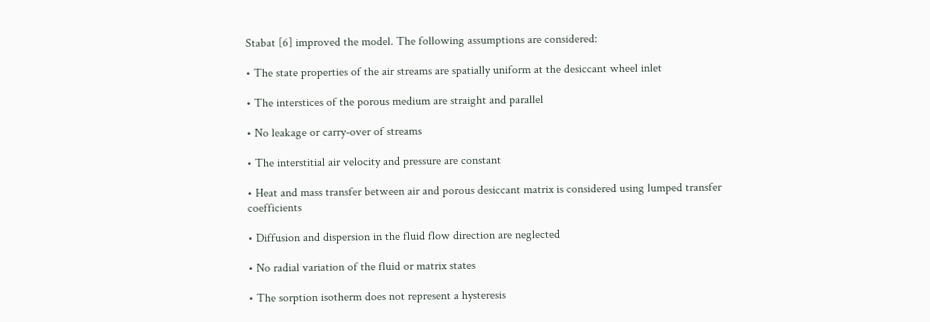Stabat [6] improved the model. The following assumptions are considered:

• The state properties of the air streams are spatially uniform at the desiccant wheel inlet

• The interstices of the porous medium are straight and parallel

• No leakage or carry-over of streams

• The interstitial air velocity and pressure are constant

• Heat and mass transfer between air and porous desiccant matrix is considered using lumped transfer coefficients

• Diffusion and dispersion in the fluid flow direction are neglected

• No radial variation of the fluid or matrix states

• The sorption isotherm does not represent a hysteresis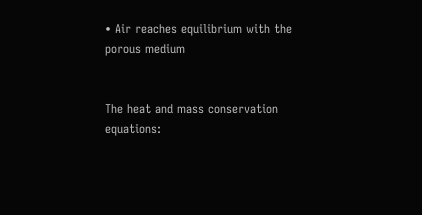• Air reaches equilibrium with the porous medium


The heat and mass conservation equations: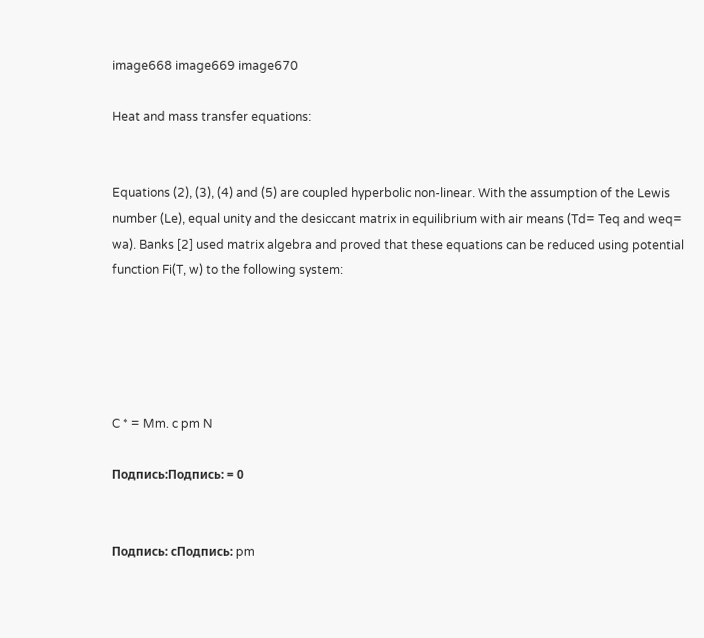image668 image669 image670

Heat and mass transfer equations:


Equations (2), (3), (4) and (5) are coupled hyperbolic non-linear. With the assumption of the Lewis number (Le), equal unity and the desiccant matrix in equilibrium with air means (Td= Teq and weq= wa). Banks [2] used matrix algebra and proved that these equations can be reduced using potential function Fi(T, w) to the following system:





C * = Mm. c pm N

Подпись:Подпись: = 0


Подпись: cПодпись: pm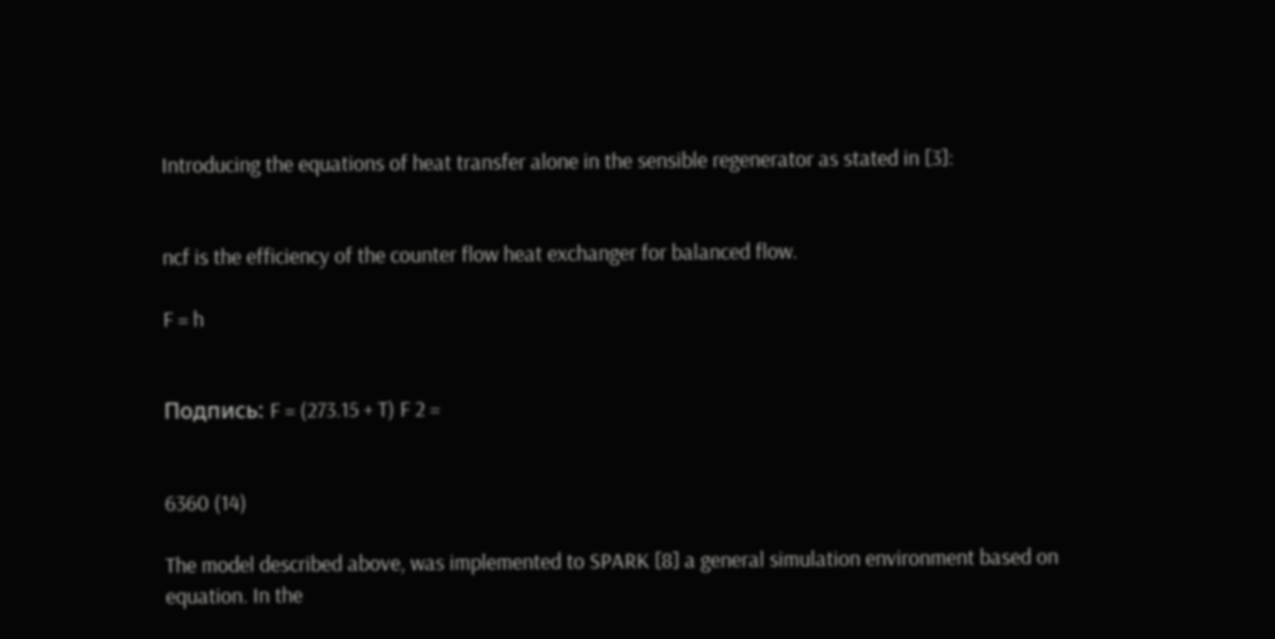Introducing the equations of heat transfer alone in the sensible regenerator as stated in [3]:


ncf is the efficiency of the counter flow heat exchanger for balanced flow.

F = h


Подпись: F = (273.15 + T) F 2 =


6360 (14)

The model described above, was implemented to SPARK [8] a general simulation environment based on equation. In the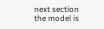next section the model is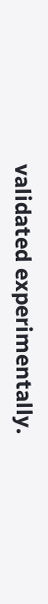validated experimentally.